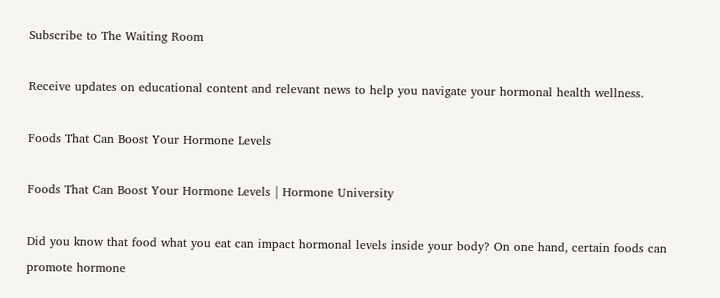Subscribe to The Waiting Room

Receive updates on educational content and relevant news to help you navigate your hormonal health wellness.

Foods That Can Boost Your Hormone Levels

Foods That Can Boost Your Hormone Levels | Hormone University

Did you know that food what you eat can impact hormonal levels inside your body? On one hand, certain foods can promote hormone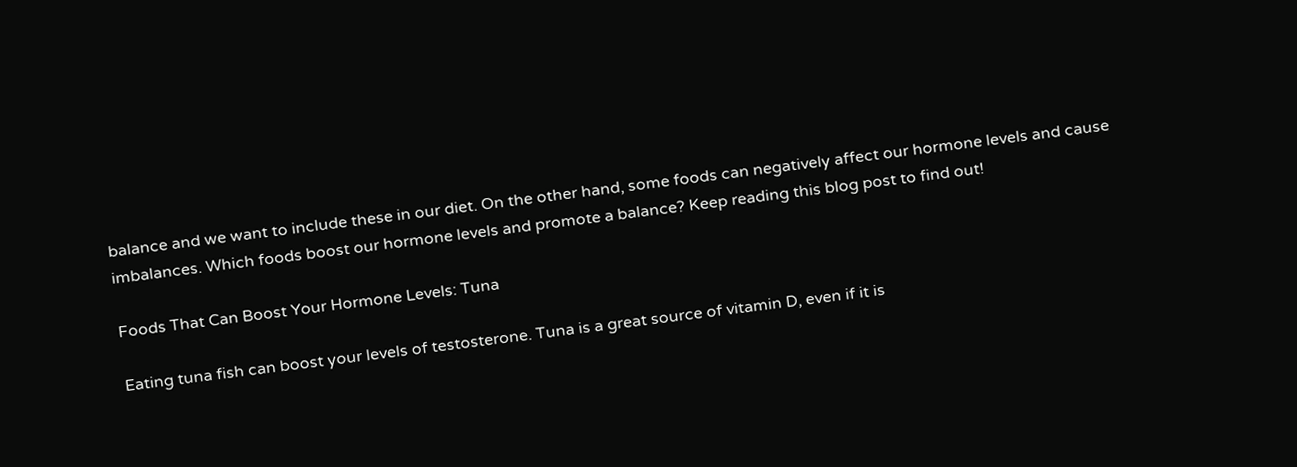balance and we want to include these in our diet. On the other hand, some foods can negatively affect our hormone levels and cause imbalances. Which foods boost our hormone levels and promote a balance? Keep reading this blog post to find out!

Foods That Can Boost Your Hormone Levels: Tuna

Eating tuna fish can boost your levels of testosterone. Tuna is a great source of vitamin D, even if it is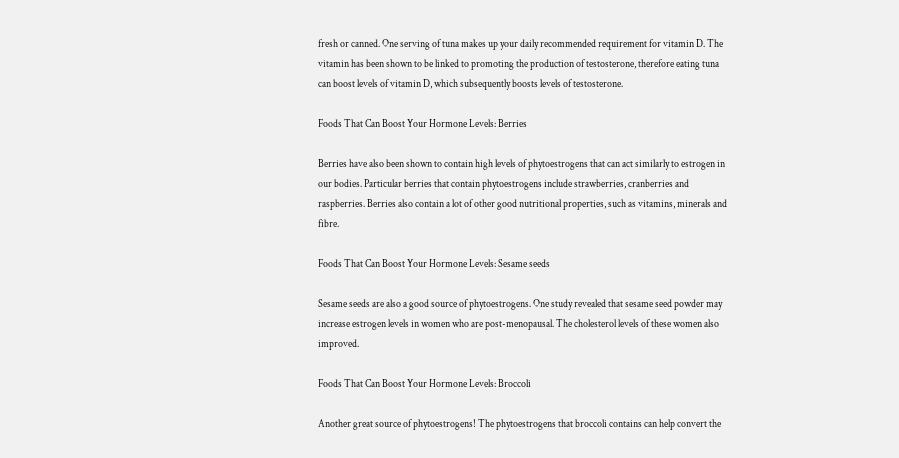fresh or canned. One serving of tuna makes up your daily recommended requirement for vitamin D. The vitamin has been shown to be linked to promoting the production of testosterone, therefore eating tuna can boost levels of vitamin D, which subsequently boosts levels of testosterone.

Foods That Can Boost Your Hormone Levels: Berries

Berries have also been shown to contain high levels of phytoestrogens that can act similarly to estrogen in our bodies. Particular berries that contain phytoestrogens include strawberries, cranberries and raspberries. Berries also contain a lot of other good nutritional properties, such as vitamins, minerals and fibre.

Foods That Can Boost Your Hormone Levels: Sesame seeds

Sesame seeds are also a good source of phytoestrogens. One study revealed that sesame seed powder may increase estrogen levels in women who are post-menopausal. The cholesterol levels of these women also improved.

Foods That Can Boost Your Hormone Levels: Broccoli

Another great source of phytoestrogens! The phytoestrogens that broccoli contains can help convert the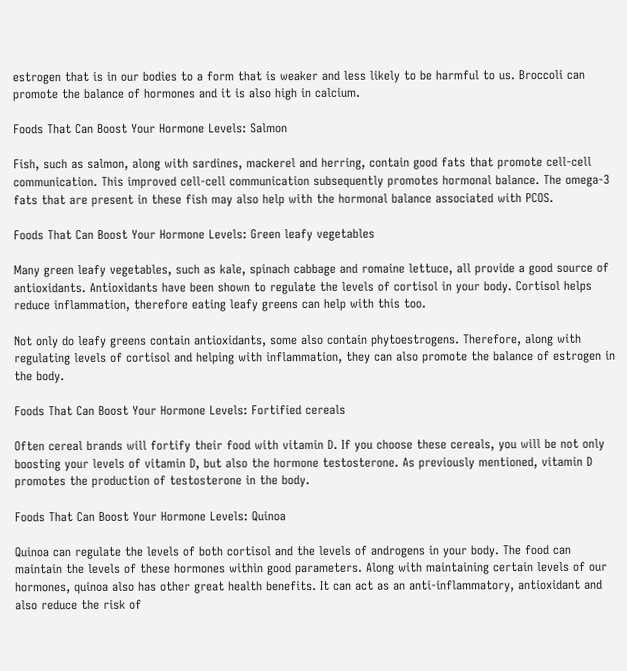estrogen that is in our bodies to a form that is weaker and less likely to be harmful to us. Broccoli can promote the balance of hormones and it is also high in calcium.

Foods That Can Boost Your Hormone Levels: Salmon

Fish, such as salmon, along with sardines, mackerel and herring, contain good fats that promote cell-cell communication. This improved cell-cell communication subsequently promotes hormonal balance. The omega-3 fats that are present in these fish may also help with the hormonal balance associated with PCOS.

Foods That Can Boost Your Hormone Levels: Green leafy vegetables

Many green leafy vegetables, such as kale, spinach cabbage and romaine lettuce, all provide a good source of antioxidants. Antioxidants have been shown to regulate the levels of cortisol in your body. Cortisol helps reduce inflammation, therefore eating leafy greens can help with this too.

Not only do leafy greens contain antioxidants, some also contain phytoestrogens. Therefore, along with regulating levels of cortisol and helping with inflammation, they can also promote the balance of estrogen in the body.

Foods That Can Boost Your Hormone Levels: Fortified cereals

Often cereal brands will fortify their food with vitamin D. If you choose these cereals, you will be not only boosting your levels of vitamin D, but also the hormone testosterone. As previously mentioned, vitamin D promotes the production of testosterone in the body.

Foods That Can Boost Your Hormone Levels: Quinoa

Quinoa can regulate the levels of both cortisol and the levels of androgens in your body. The food can maintain the levels of these hormones within good parameters. Along with maintaining certain levels of our hormones, quinoa also has other great health benefits. It can act as an anti-inflammatory, antioxidant and also reduce the risk of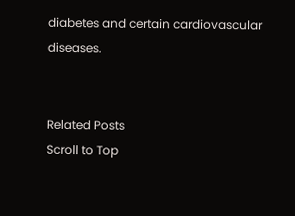diabetes and certain cardiovascular diseases.


Related Posts
Scroll to Top